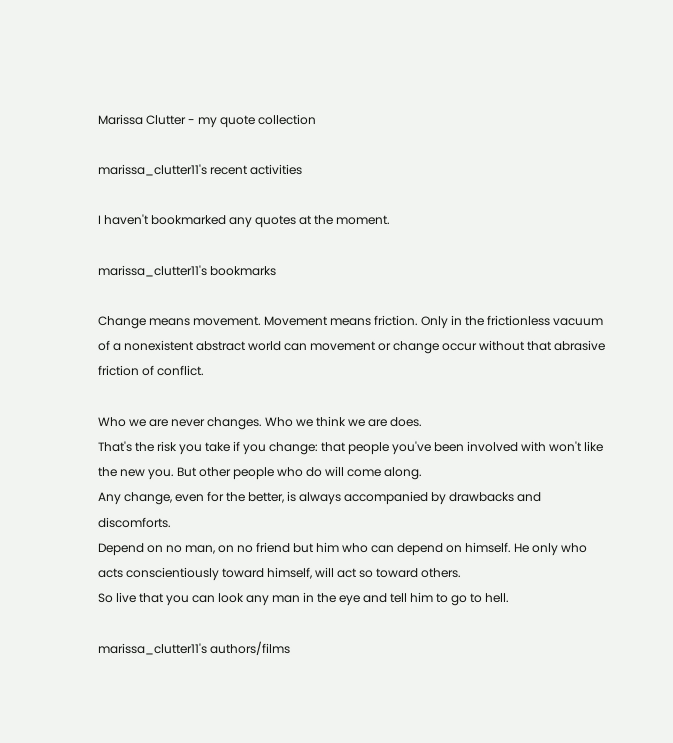Marissa Clutter - my quote collection

marissa_clutter11's recent activities

I haven't bookmarked any quotes at the moment.

marissa_clutter11's bookmarks

Change means movement. Movement means friction. Only in the frictionless vacuum of a nonexistent abstract world can movement or change occur without that abrasive friction of conflict.

Who we are never changes. Who we think we are does.
That's the risk you take if you change: that people you've been involved with won't like the new you. But other people who do will come along.
Any change, even for the better, is always accompanied by drawbacks and discomforts.
Depend on no man, on no friend but him who can depend on himself. He only who acts conscientiously toward himself, will act so toward others.
So live that you can look any man in the eye and tell him to go to hell.

marissa_clutter11's authors/films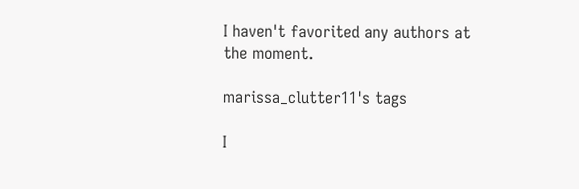I haven't favorited any authors at the moment.

marissa_clutter11's tags

I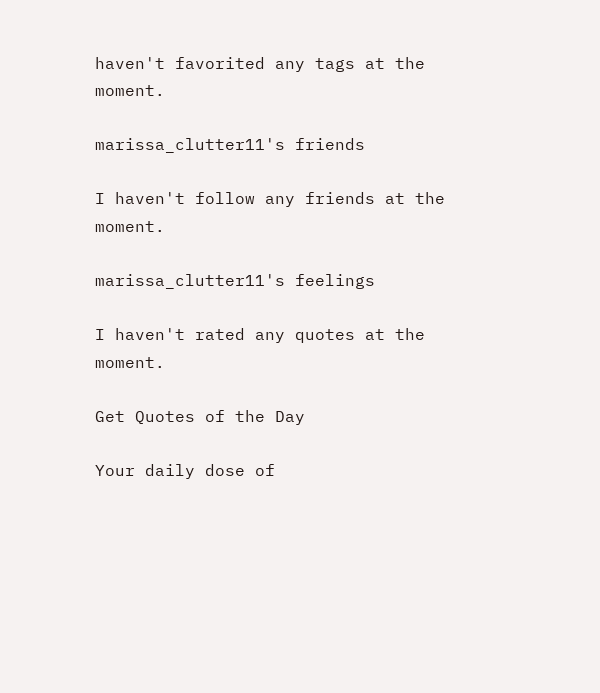haven't favorited any tags at the moment.

marissa_clutter11's friends

I haven't follow any friends at the moment.

marissa_clutter11's feelings

I haven't rated any quotes at the moment.

Get Quotes of the Day

Your daily dose of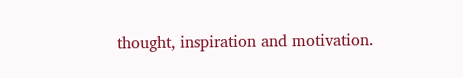thought, inspiration and motivation.